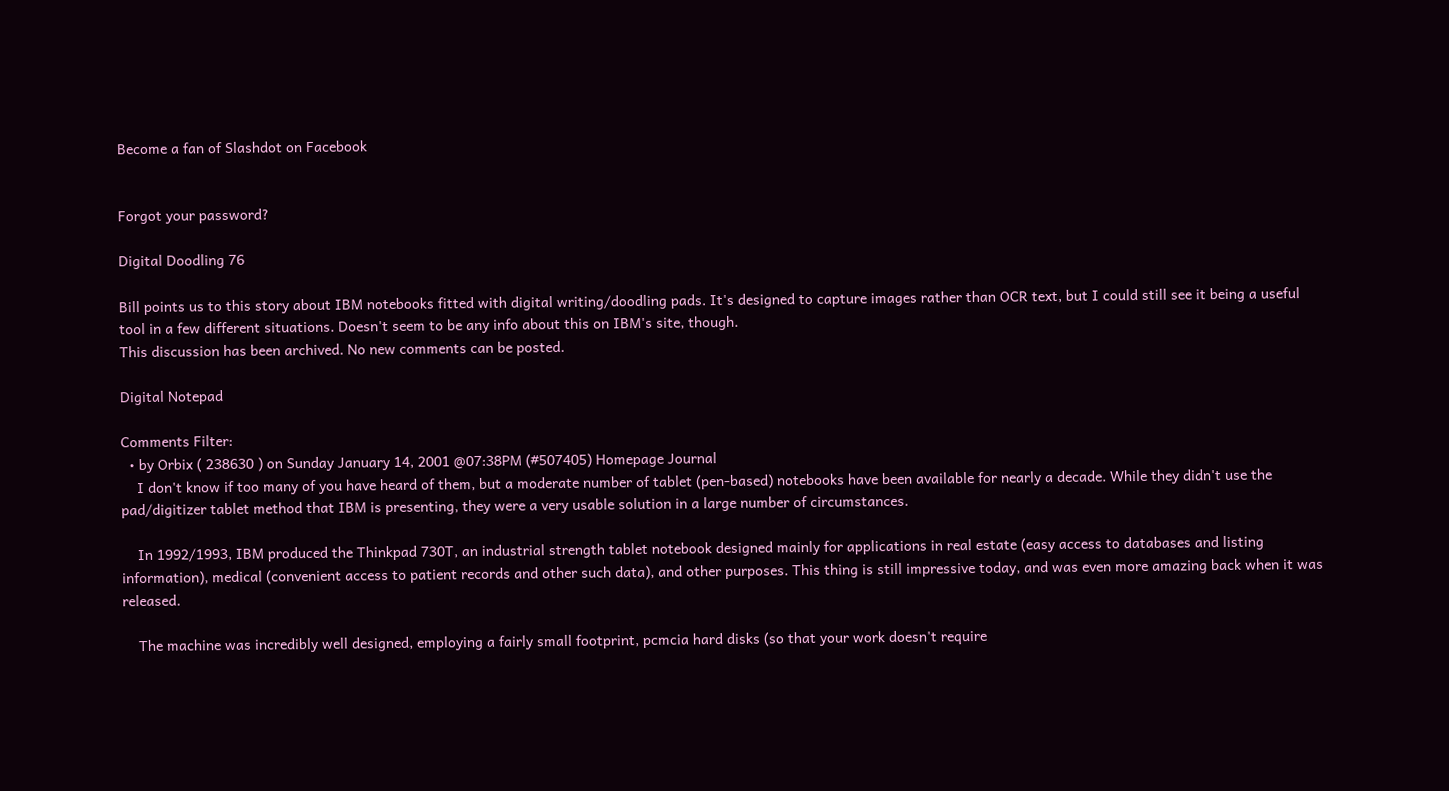Become a fan of Slashdot on Facebook


Forgot your password?

Digital Doodling 76

Bill points us to this story about IBM notebooks fitted with digital writing/doodling pads. It's designed to capture images rather than OCR text, but I could still see it being a useful tool in a few different situations. Doesn't seem to be any info about this on IBM's site, though.
This discussion has been archived. No new comments can be posted.

Digital Notepad

Comments Filter:
  • by Orbix ( 238630 ) on Sunday January 14, 2001 @07:38PM (#507405) Homepage Journal
    I don't know if too many of you have heard of them, but a moderate number of tablet (pen-based) notebooks have been available for nearly a decade. While they didn't use the pad/digitizer tablet method that IBM is presenting, they were a very usable solution in a large number of circumstances.

    In 1992/1993, IBM produced the Thinkpad 730T, an industrial strength tablet notebook designed mainly for applications in real estate (easy access to databases and listing information), medical (convenient access to patient records and other such data), and other purposes. This thing is still impressive today, and was even more amazing back when it was released.

    The machine was incredibly well designed, employing a fairly small footprint, pcmcia hard disks (so that your work doesn't require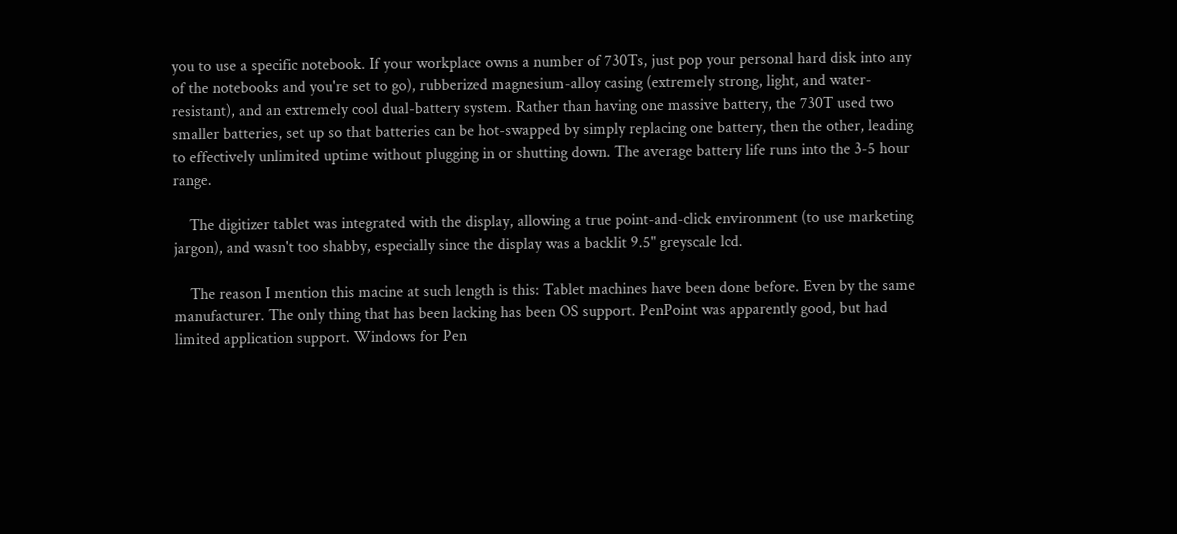you to use a specific notebook. If your workplace owns a number of 730Ts, just pop your personal hard disk into any of the notebooks and you're set to go), rubberized magnesium-alloy casing (extremely strong, light, and water-resistant), and an extremely cool dual-battery system. Rather than having one massive battery, the 730T used two smaller batteries, set up so that batteries can be hot-swapped by simply replacing one battery, then the other, leading to effectively unlimited uptime without plugging in or shutting down. The average battery life runs into the 3-5 hour range.

    The digitizer tablet was integrated with the display, allowing a true point-and-click environment (to use marketing jargon), and wasn't too shabby, especially since the display was a backlit 9.5" greyscale lcd.

    The reason I mention this macine at such length is this: Tablet machines have been done before. Even by the same manufacturer. The only thing that has been lacking has been OS support. PenPoint was apparently good, but had limited application support. Windows for Pen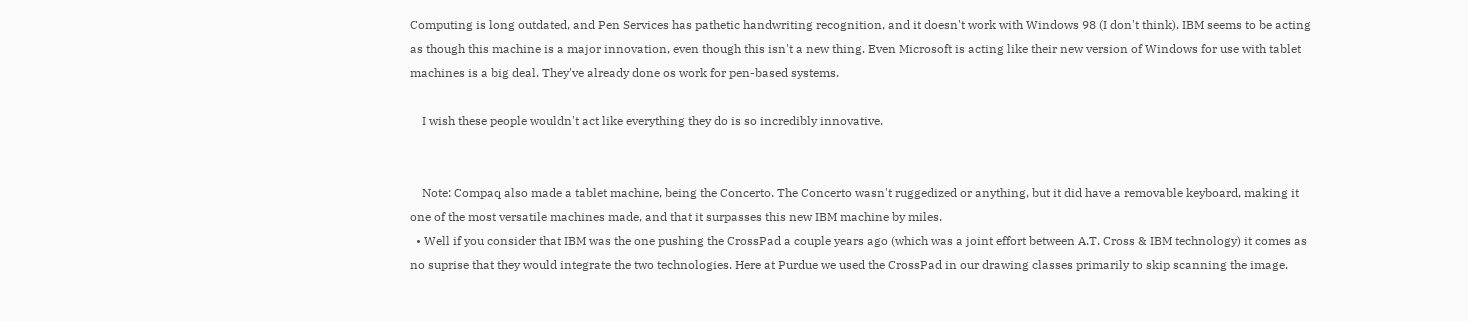Computing is long outdated, and Pen Services has pathetic handwriting recognition, and it doesn't work with Windows 98 (I don't think). IBM seems to be acting as though this machine is a major innovation, even though this isn't a new thing. Even Microsoft is acting like their new version of Windows for use with tablet machines is a big deal. They've already done os work for pen-based systems.

    I wish these people wouldn't act like everything they do is so incredibly innovative.


    Note: Compaq also made a tablet machine, being the Concerto. The Concerto wasn't ruggedized or anything, but it did have a removable keyboard, making it one of the most versatile machines made, and that it surpasses this new IBM machine by miles.
  • Well if you consider that IBM was the one pushing the CrossPad a couple years ago (which was a joint effort between A.T. Cross & IBM technology) it comes as no suprise that they would integrate the two technologies. Here at Purdue we used the CrossPad in our drawing classes primarily to skip scanning the image.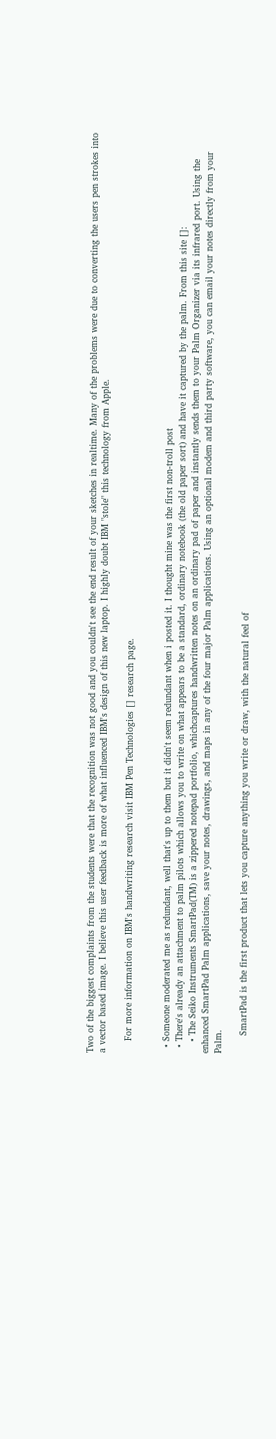Two of the biggest complaints from the students were that the recognition was not good and you couldn't see the end result of your sketches in realtime. Many of the problems were due to converting the users pen strokes into a vector based image. I believe this user feedback is more of what influenced IBM's design of this new laptop. I highly doubt IBM "stole" this technology from Apple.

    For more information on IBM's handwriting research visit IBM Pen Technologies [] research page.


  • Someone moderated me as redundant, well that's up to them but it didn't seem redundant when i posted it. I thought mine was the first non-troll post
  • There's already an attachment to palm pilots which allows you to write on what appears to be a standard, ordinary notebook (the old paper sort) and have it captured by the palm. From this site []:
    • The Seiko Instruments SmartPad(TM) is a zippered notepad portfolio, whichcaptures handwritten notes on an ordinary pad of paper and instantly sends them to your Palm Organizer via its infrared port. Using the enhanced SmartPad Palm applications, save your notes, drawings, and maps in any of the four major Palm applications. Using an optional modem and third party software, you can email your notes directly from your Palm.

      SmartPad is the first product that lets you capture anything you write or draw, with the natural feel of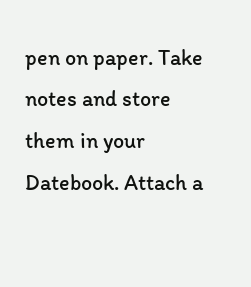pen on paper. Take notes and store them in your Datebook. Attach a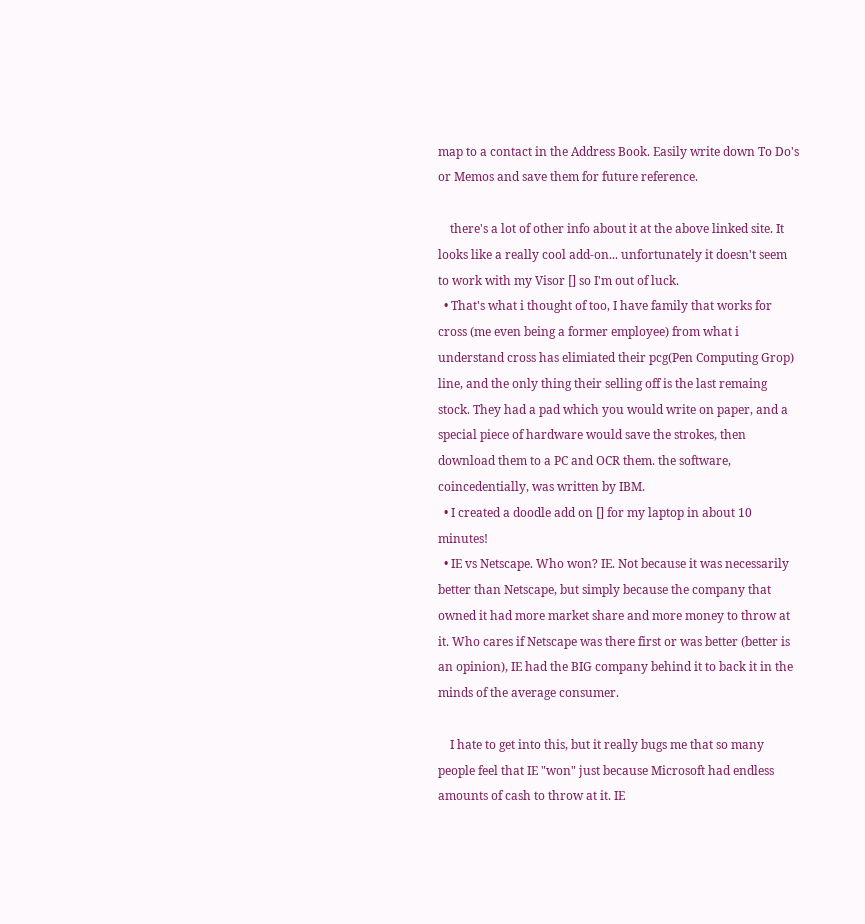map to a contact in the Address Book. Easily write down To Do's or Memos and save them for future reference.

    there's a lot of other info about it at the above linked site. It looks like a really cool add-on... unfortunately it doesn't seem to work with my Visor [] so I'm out of luck.
  • That's what i thought of too, I have family that works for cross (me even being a former employee) from what i understand cross has elimiated their pcg(Pen Computing Grop) line, and the only thing their selling off is the last remaing stock. They had a pad which you would write on paper, and a special piece of hardware would save the strokes, then download them to a PC and OCR them. the software, coincedentially, was written by IBM.
  • I created a doodle add on [] for my laptop in about 10 minutes!
  • IE vs Netscape. Who won? IE. Not because it was necessarily better than Netscape, but simply because the company that owned it had more market share and more money to throw at it. Who cares if Netscape was there first or was better (better is an opinion), IE had the BIG company behind it to back it in the minds of the average consumer.

    I hate to get into this, but it really bugs me that so many people feel that IE "won" just because Microsoft had endless amounts of cash to throw at it. IE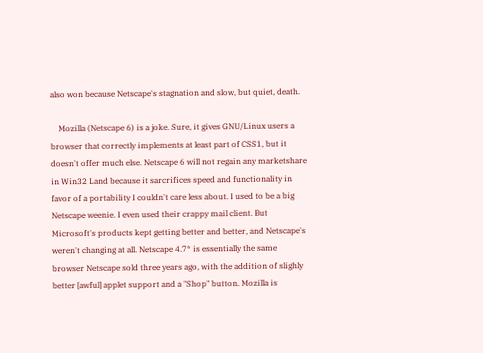also won because Netscape's stagnation and slow, but quiet, death.

    Mozilla (Netscape 6) is a joke. Sure, it gives GNU/Linux users a browser that correctly implements at least part of CSS1, but it doesn't offer much else. Netscape 6 will not regain any marketshare in Win32 Land because it sarcrifices speed and functionality in favor of a portability I couldn't care less about. I used to be a big Netscape weenie. I even used their crappy mail client. But Microsoft's products kept getting better and better, and Netscape's weren't changing at all. Netscape 4.7* is essentially the same browser Netscape sold three years ago, with the addition of slighly better [awful] applet support and a "Shop" button. Mozilla is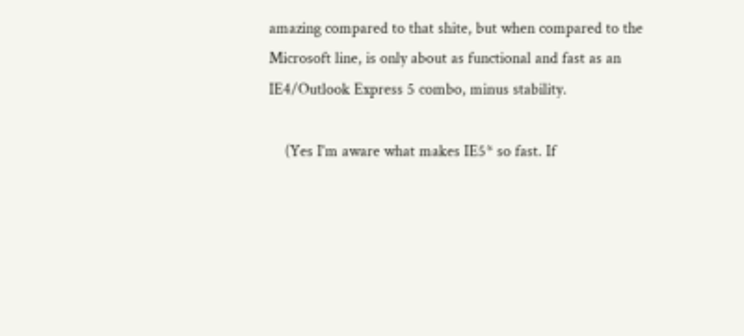amazing compared to that shite, but when compared to the Microsoft line, is only about as functional and fast as an IE4/Outlook Express 5 combo, minus stability.

    (Yes I'm aware what makes IE5* so fast. If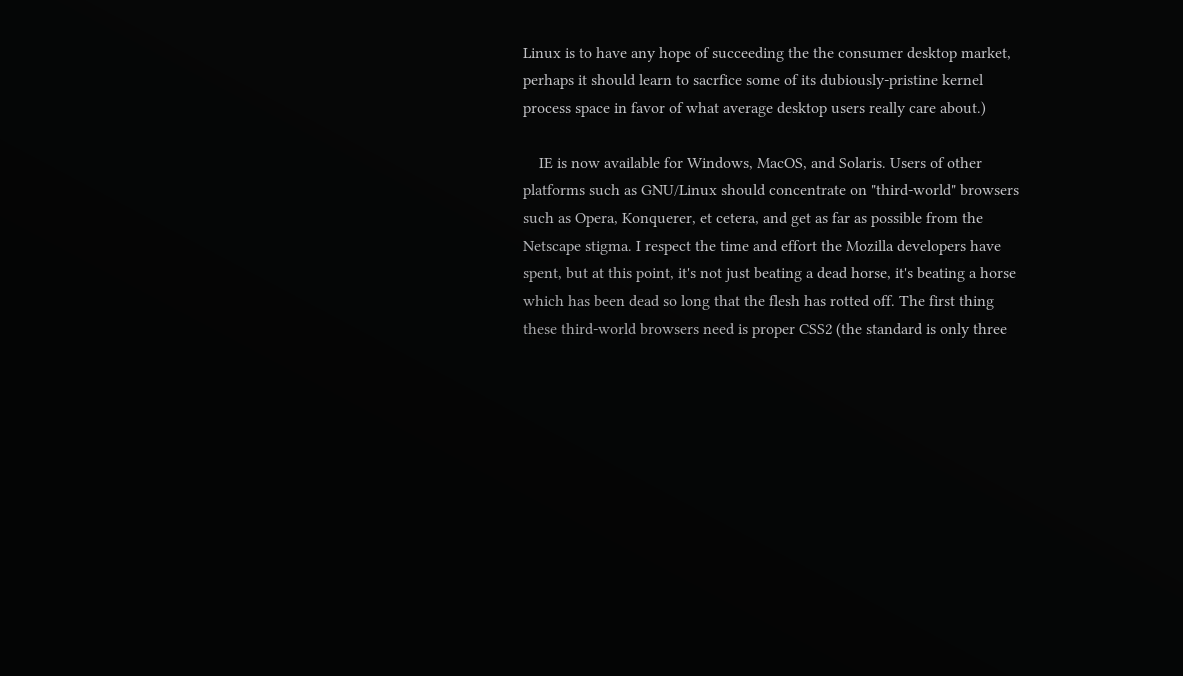Linux is to have any hope of succeeding the the consumer desktop market, perhaps it should learn to sacrfice some of its dubiously-pristine kernel process space in favor of what average desktop users really care about.)

    IE is now available for Windows, MacOS, and Solaris. Users of other platforms such as GNU/Linux should concentrate on "third-world" browsers such as Opera, Konquerer, et cetera, and get as far as possible from the Netscape stigma. I respect the time and effort the Mozilla developers have spent, but at this point, it's not just beating a dead horse, it's beating a horse which has been dead so long that the flesh has rotted off. The first thing these third-world browsers need is proper CSS2 (the standard is only three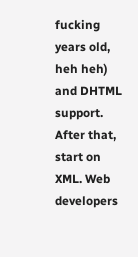fucking years old, heh heh) and DHTML support. After that, start on XML. Web developers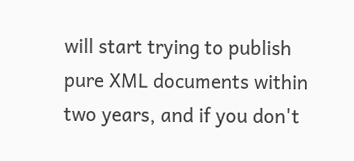will start trying to publish pure XML documents within two years, and if you don't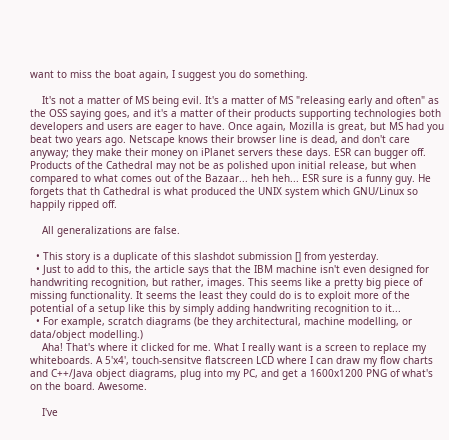want to miss the boat again, I suggest you do something.

    It's not a matter of MS being evil. It's a matter of MS "releasing early and often" as the OSS saying goes, and it's a matter of their products supporting technologies both developers and users are eager to have. Once again, Mozilla is great, but MS had you beat two years ago. Netscape knows their browser line is dead, and don't care anyway; they make their money on iPlanet servers these days. ESR can bugger off. Products of the Cathedral may not be as polished upon initial release, but when compared to what comes out of the Bazaar... heh heh... ESR sure is a funny guy. He forgets that th Cathedral is what produced the UNIX system which GNU/Linux so happily ripped off.

    All generalizations are false.

  • This story is a duplicate of this slashdot submission [] from yesterday.
  • Just to add to this, the article says that the IBM machine isn't even designed for handwriting recognition, but rather, images. This seems like a pretty big piece of missing functionality. It seems the least they could do is to exploit more of the potential of a setup like this by simply adding handwriting recognition to it...
  • For example, scratch diagrams (be they architectural, machine modelling, or data/object modelling.)
    Aha! That's where it clicked for me. What I really want is a screen to replace my whiteboards. A 5'x4', touch-sensitve flatscreen LCD where I can draw my flow charts and C++/Java object diagrams, plug into my PC, and get a 1600x1200 PNG of what's on the board. Awesome.

    I've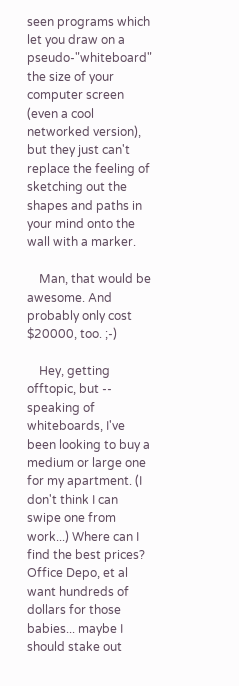seen programs which let you draw on a pseudo-"whiteboard" the size of your computer screen (even a cool networked version), but they just can't replace the feeling of sketching out the shapes and paths in your mind onto the wall with a marker.

    Man, that would be awesome. And probably only cost $20000, too. ;-)

    Hey, getting offtopic, but -- speaking of whiteboards, I've been looking to buy a medium or large one for my apartment. (I don't think I can swipe one from work...) Where can I find the best prices? Office Depo, et al want hundreds of dollars for those babies... maybe I should stake out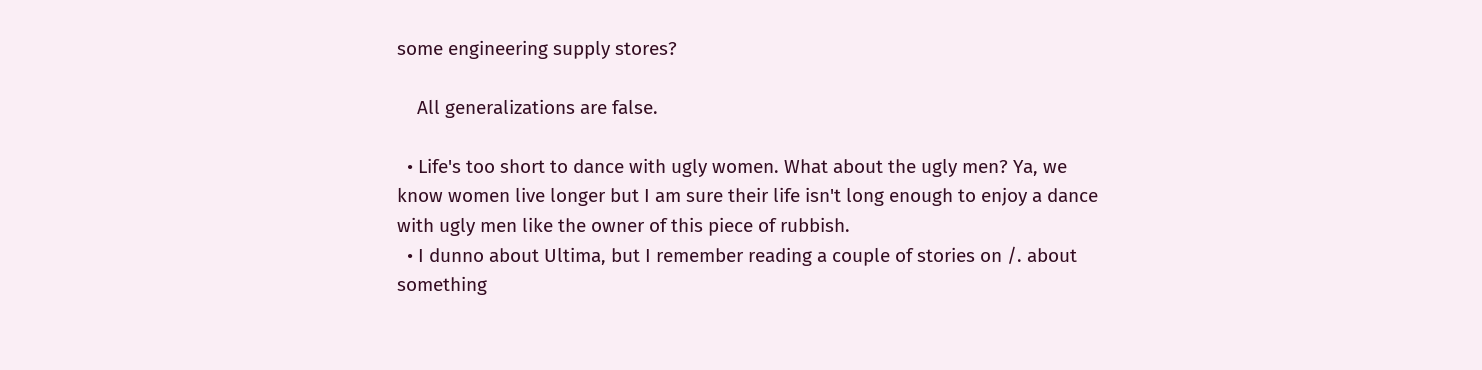some engineering supply stores?

    All generalizations are false.

  • Life's too short to dance with ugly women. What about the ugly men? Ya, we know women live longer but I am sure their life isn't long enough to enjoy a dance with ugly men like the owner of this piece of rubbish.
  • I dunno about Ultima, but I remember reading a couple of stories on /. about something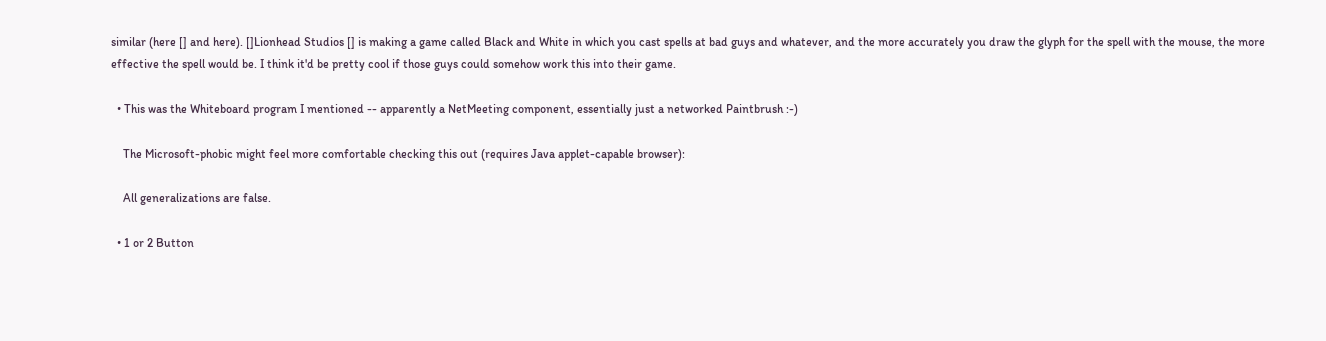similar (here [] and here). []Lionhead Studios [] is making a game called Black and White in which you cast spells at bad guys and whatever, and the more accurately you draw the glyph for the spell with the mouse, the more effective the spell would be. I think it'd be pretty cool if those guys could somehow work this into their game.

  • This was the Whiteboard program I mentioned -- apparently a NetMeeting component, essentially just a networked Paintbrush :-)

    The Microsoft-phobic might feel more comfortable checking this out (requires Java applet-capable browser):

    All generalizations are false.

  • 1 or 2 Button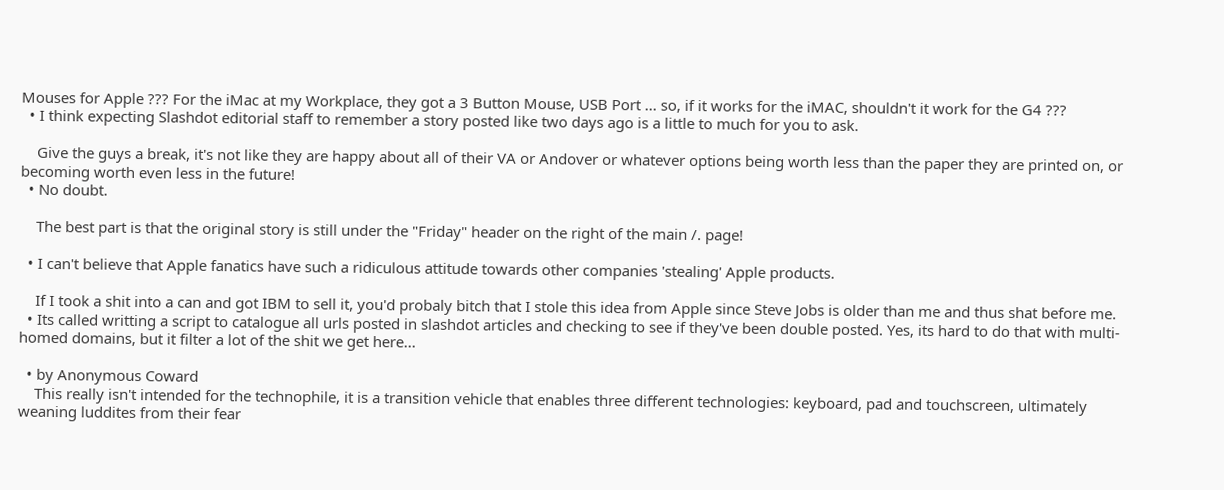Mouses for Apple ??? For the iMac at my Workplace, they got a 3 Button Mouse, USB Port ... so, if it works for the iMAC, shouldn't it work for the G4 ???
  • I think expecting Slashdot editorial staff to remember a story posted like two days ago is a little to much for you to ask.

    Give the guys a break, it's not like they are happy about all of their VA or Andover or whatever options being worth less than the paper they are printed on, or becoming worth even less in the future!
  • No doubt.

    The best part is that the original story is still under the "Friday" header on the right of the main /. page!

  • I can't believe that Apple fanatics have such a ridiculous attitude towards other companies 'stealing' Apple products.

    If I took a shit into a can and got IBM to sell it, you'd probaly bitch that I stole this idea from Apple since Steve Jobs is older than me and thus shat before me.
  • Its called writting a script to catalogue all urls posted in slashdot articles and checking to see if they've been double posted. Yes, its hard to do that with multi-homed domains, but it filter a lot of the shit we get here...

  • by Anonymous Coward
    This really isn't intended for the technophile, it is a transition vehicle that enables three different technologies: keyboard, pad and touchscreen, ultimately weaning luddites from their fear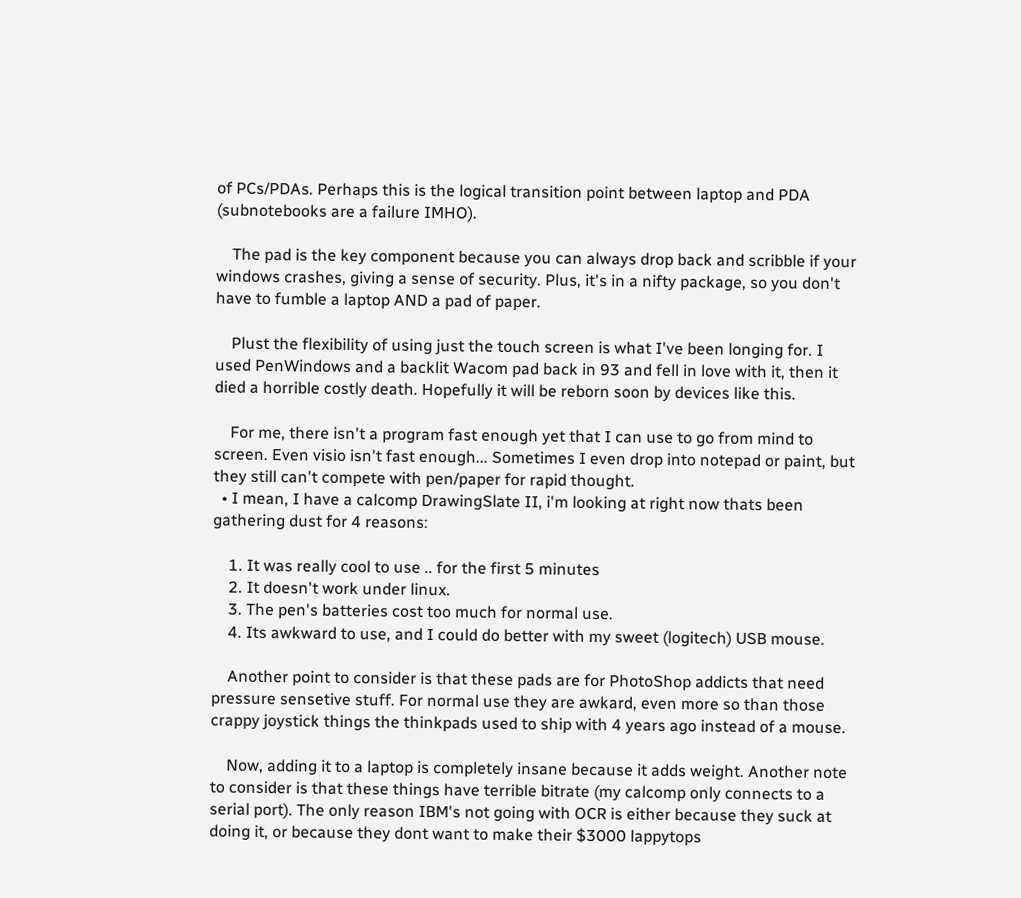of PCs/PDAs. Perhaps this is the logical transition point between laptop and PDA (subnotebooks are a failure IMHO).

    The pad is the key component because you can always drop back and scribble if your windows crashes, giving a sense of security. Plus, it's in a nifty package, so you don't have to fumble a laptop AND a pad of paper.

    Plust the flexibility of using just the touch screen is what I've been longing for. I used PenWindows and a backlit Wacom pad back in 93 and fell in love with it, then it died a horrible costly death. Hopefully it will be reborn soon by devices like this.

    For me, there isn't a program fast enough yet that I can use to go from mind to screen. Even visio isn't fast enough... Sometimes I even drop into notepad or paint, but they still can't compete with pen/paper for rapid thought.
  • I mean, I have a calcomp DrawingSlate II, i'm looking at right now thats been gathering dust for 4 reasons:

    1. It was really cool to use .. for the first 5 minutes
    2. It doesn't work under linux.
    3. The pen's batteries cost too much for normal use.
    4. Its awkward to use, and I could do better with my sweet (logitech) USB mouse.

    Another point to consider is that these pads are for PhotoShop addicts that need pressure sensetive stuff. For normal use they are awkard, even more so than those crappy joystick things the thinkpads used to ship with 4 years ago instead of a mouse.

    Now, adding it to a laptop is completely insane because it adds weight. Another note to consider is that these things have terrible bitrate (my calcomp only connects to a serial port). The only reason IBM's not going with OCR is either because they suck at doing it, or because they dont want to make their $3000 lappytops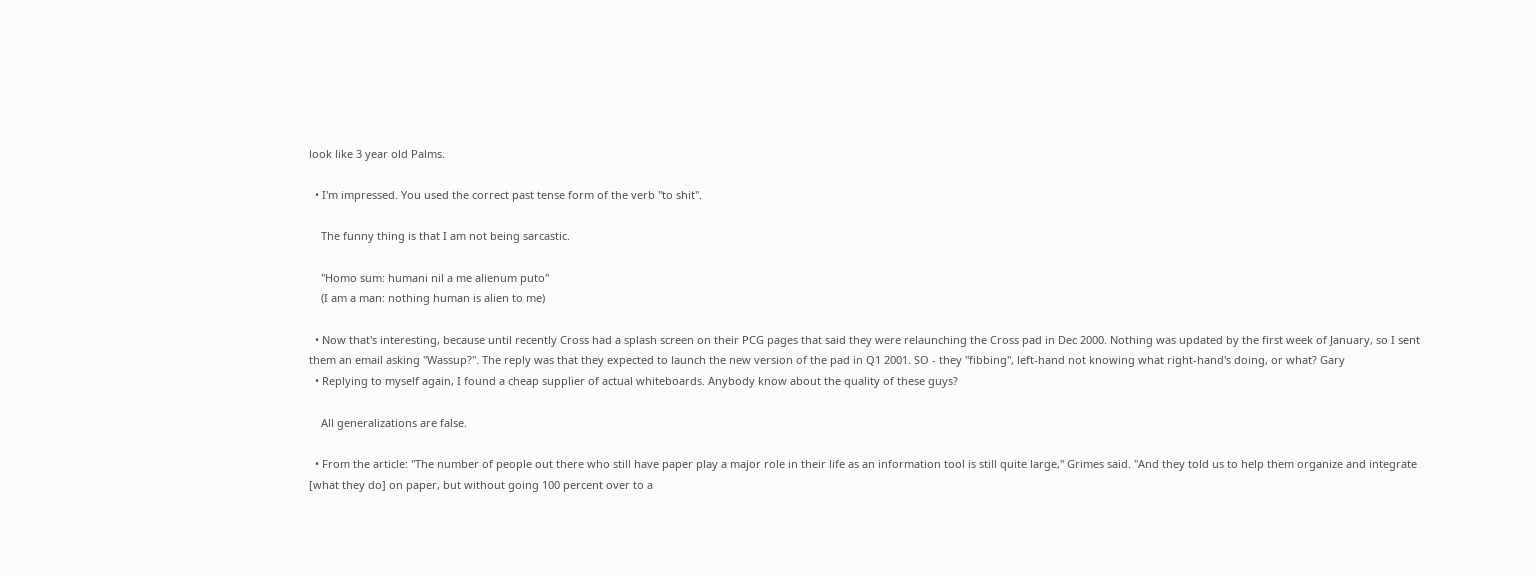look like 3 year old Palms.

  • I'm impressed. You used the correct past tense form of the verb "to shit".

    The funny thing is that I am not being sarcastic.

    "Homo sum: humani nil a me alienum puto"
    (I am a man: nothing human is alien to me)

  • Now that's interesting, because until recently Cross had a splash screen on their PCG pages that said they were relaunching the Cross pad in Dec 2000. Nothing was updated by the first week of January, so I sent them an email asking "Wassup?". The reply was that they expected to launch the new version of the pad in Q1 2001. SO - they "fibbing", left-hand not knowing what right-hand's doing, or what? Gary
  • Replying to myself again, I found a cheap supplier of actual whiteboards. Anybody know about the quality of these guys?

    All generalizations are false.

  • From the article: "The number of people out there who still have paper play a major role in their life as an information tool is still quite large," Grimes said. "And they told us to help them organize and integrate [what they do] on paper, but without going 100 percent over to a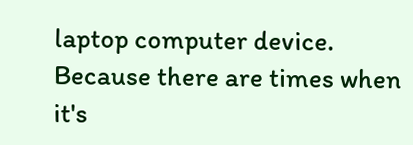laptop computer device. Because there are times when it's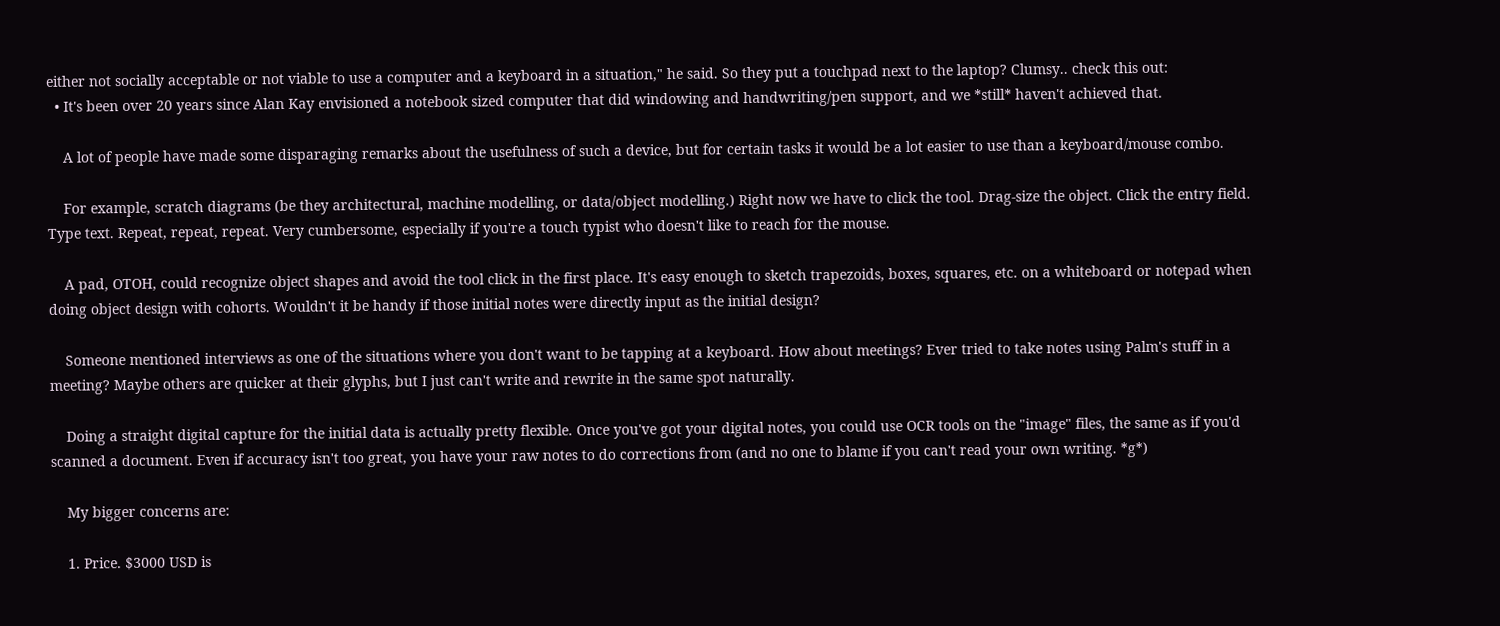either not socially acceptable or not viable to use a computer and a keyboard in a situation," he said. So they put a touchpad next to the laptop? Clumsy.. check this out:
  • It's been over 20 years since Alan Kay envisioned a notebook sized computer that did windowing and handwriting/pen support, and we *still* haven't achieved that.

    A lot of people have made some disparaging remarks about the usefulness of such a device, but for certain tasks it would be a lot easier to use than a keyboard/mouse combo.

    For example, scratch diagrams (be they architectural, machine modelling, or data/object modelling.) Right now we have to click the tool. Drag-size the object. Click the entry field. Type text. Repeat, repeat, repeat. Very cumbersome, especially if you're a touch typist who doesn't like to reach for the mouse.

    A pad, OTOH, could recognize object shapes and avoid the tool click in the first place. It's easy enough to sketch trapezoids, boxes, squares, etc. on a whiteboard or notepad when doing object design with cohorts. Wouldn't it be handy if those initial notes were directly input as the initial design?

    Someone mentioned interviews as one of the situations where you don't want to be tapping at a keyboard. How about meetings? Ever tried to take notes using Palm's stuff in a meeting? Maybe others are quicker at their glyphs, but I just can't write and rewrite in the same spot naturally.

    Doing a straight digital capture for the initial data is actually pretty flexible. Once you've got your digital notes, you could use OCR tools on the "image" files, the same as if you'd scanned a document. Even if accuracy isn't too great, you have your raw notes to do corrections from (and no one to blame if you can't read your own writing. *g*)

    My bigger concerns are:

    1. Price. $3000 USD is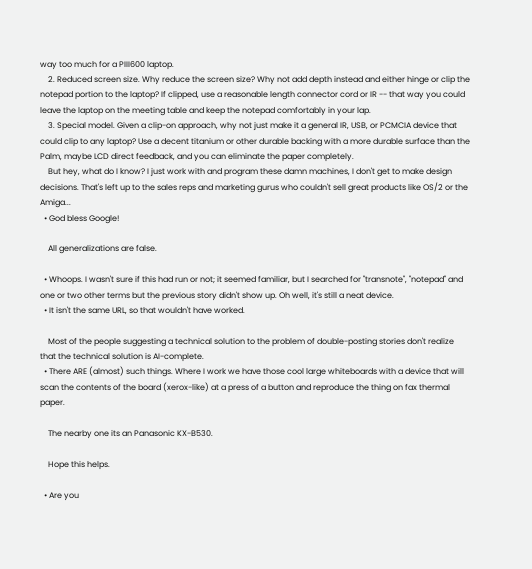way too much for a PIII600 laptop.
    2. Reduced screen size. Why reduce the screen size? Why not add depth instead and either hinge or clip the notepad portion to the laptop? If clipped, use a reasonable length connector cord or IR -- that way you could leave the laptop on the meeting table and keep the notepad comfortably in your lap.
    3. Special model. Given a clip-on approach, why not just make it a general IR, USB, or PCMCIA device that could clip to any laptop? Use a decent titanium or other durable backing with a more durable surface than the Palm, maybe LCD direct feedback, and you can eliminate the paper completely.
    But hey, what do I know? I just work with and program these damn machines, I don't get to make design decisions. That's left up to the sales reps and marketing gurus who couldn't sell great products like OS/2 or the Amiga...
  • God bless Google!

    All generalizations are false.

  • Whoops. I wasn't sure if this had run or not; it seemed familiar, but I searched for "transnote", "notepad" and one or two other terms but the previous story didn't show up. Oh well, it's still a neat device.
  • It isn't the same URL, so that wouldn't have worked.

    Most of the people suggesting a technical solution to the problem of double-posting stories don't realize that the technical solution is AI-complete.
  • There ARE (almost) such things. Where I work we have those cool large whiteboards with a device that will scan the contents of the board (xerox-like) at a press of a button and reproduce the thing on fax thermal paper.

    The nearby one its an Panasonic KX-B530.

    Hope this helps.

  • Are you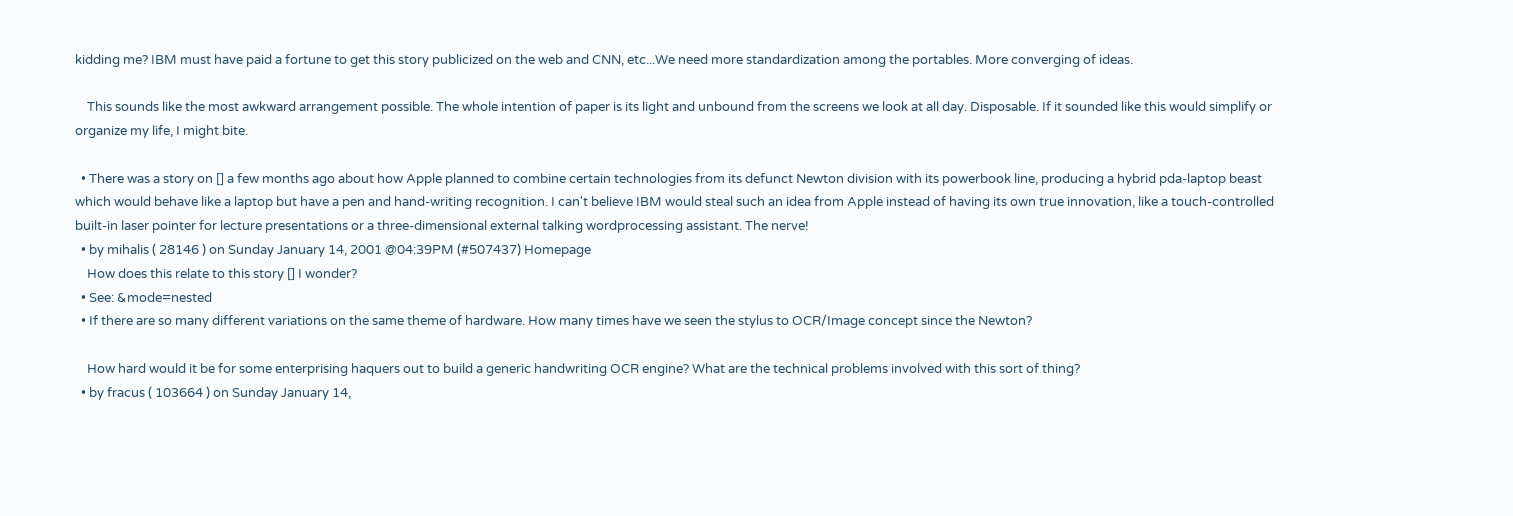kidding me? IBM must have paid a fortune to get this story publicized on the web and CNN, etc...We need more standardization among the portables. More converging of ideas.

    This sounds like the most awkward arrangement possible. The whole intention of paper is its light and unbound from the screens we look at all day. Disposable. If it sounded like this would simplify or organize my life, I might bite.

  • There was a story on [] a few months ago about how Apple planned to combine certain technologies from its defunct Newton division with its powerbook line, producing a hybrid pda-laptop beast which would behave like a laptop but have a pen and hand-writing recognition. I can't believe IBM would steal such an idea from Apple instead of having its own true innovation, like a touch-controlled built-in laser pointer for lecture presentations or a three-dimensional external talking wordprocessing assistant. The nerve!
  • by mihalis ( 28146 ) on Sunday January 14, 2001 @04:39PM (#507437) Homepage
    How does this relate to this story [] I wonder?
  • See: &mode=nested
  • If there are so many different variations on the same theme of hardware. How many times have we seen the stylus to OCR/Image concept since the Newton?

    How hard would it be for some enterprising haquers out to build a generic handwriting OCR engine? What are the technical problems involved with this sort of thing?
  • by fracus ( 103664 ) on Sunday January 14,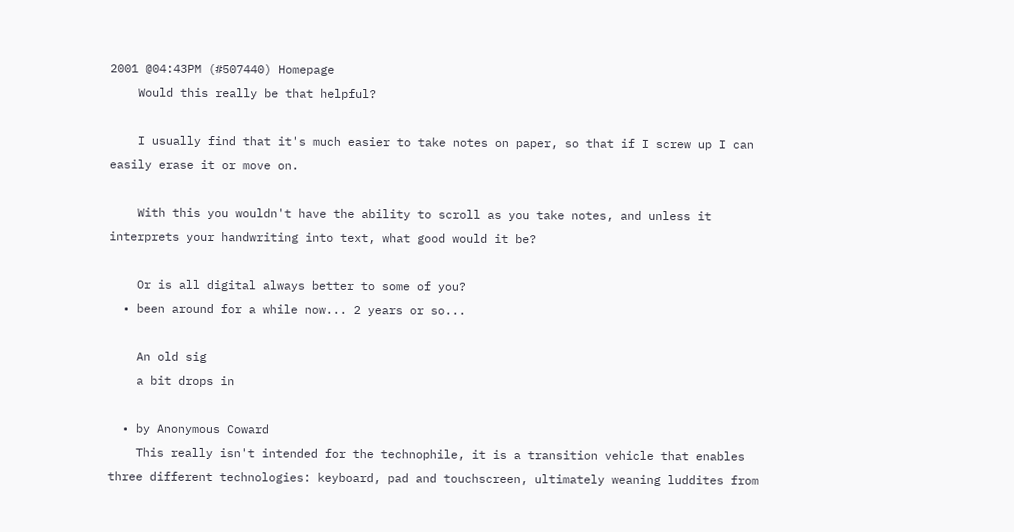2001 @04:43PM (#507440) Homepage
    Would this really be that helpful?

    I usually find that it's much easier to take notes on paper, so that if I screw up I can easily erase it or move on.

    With this you wouldn't have the ability to scroll as you take notes, and unless it interprets your handwriting into text, what good would it be?

    Or is all digital always better to some of you?
  • been around for a while now... 2 years or so...

    An old sig
    a bit drops in

  • by Anonymous Coward
    This really isn't intended for the technophile, it is a transition vehicle that enables three different technologies: keyboard, pad and touchscreen, ultimately weaning luddites from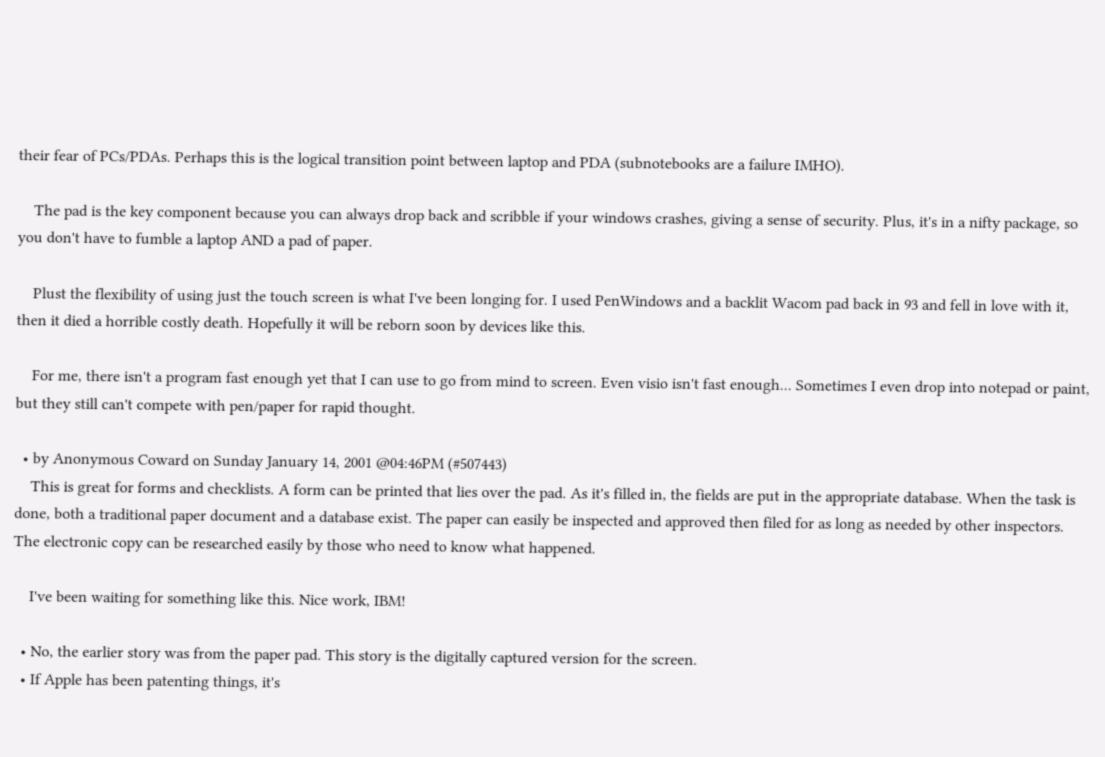their fear of PCs/PDAs. Perhaps this is the logical transition point between laptop and PDA (subnotebooks are a failure IMHO).

    The pad is the key component because you can always drop back and scribble if your windows crashes, giving a sense of security. Plus, it's in a nifty package, so you don't have to fumble a laptop AND a pad of paper.

    Plust the flexibility of using just the touch screen is what I've been longing for. I used PenWindows and a backlit Wacom pad back in 93 and fell in love with it, then it died a horrible costly death. Hopefully it will be reborn soon by devices like this.

    For me, there isn't a program fast enough yet that I can use to go from mind to screen. Even visio isn't fast enough... Sometimes I even drop into notepad or paint, but they still can't compete with pen/paper for rapid thought.

  • by Anonymous Coward on Sunday January 14, 2001 @04:46PM (#507443)
    This is great for forms and checklists. A form can be printed that lies over the pad. As it's filled in, the fields are put in the appropriate database. When the task is done, both a traditional paper document and a database exist. The paper can easily be inspected and approved then filed for as long as needed by other inspectors. The electronic copy can be researched easily by those who need to know what happened.

    I've been waiting for something like this. Nice work, IBM!

  • No, the earlier story was from the paper pad. This story is the digitally captured version for the screen.
  • If Apple has been patenting things, it's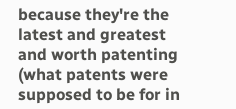because they're the latest and greatest and worth patenting (what patents were supposed to be for in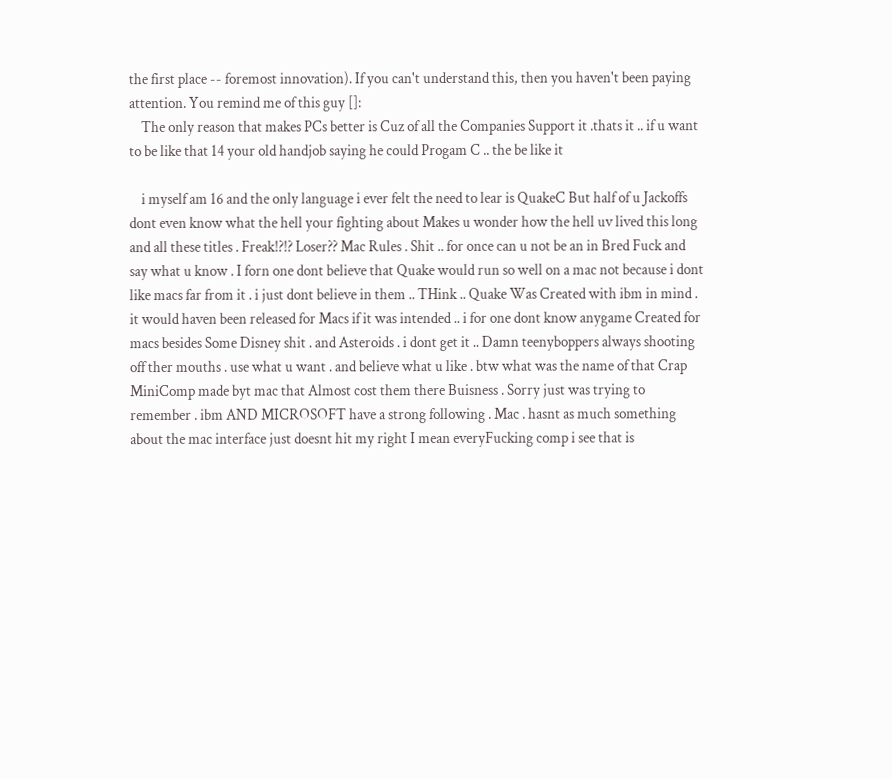the first place -- foremost innovation). If you can't understand this, then you haven't been paying attention. You remind me of this guy []:
    The only reason that makes PCs better is Cuz of all the Companies Support it .thats it .. if u want to be like that 14 your old handjob saying he could Progam C .. the be like it

    i myself am 16 and the only language i ever felt the need to lear is QuakeC But half of u Jackoffs dont even know what the hell your fighting about Makes u wonder how the hell uv lived this long and all these titles . Freak!?!? Loser?? Mac Rules . Shit .. for once can u not be an in Bred Fuck and say what u know . I forn one dont believe that Quake would run so well on a mac not because i dont like macs far from it . i just dont believe in them .. THink .. Quake Was Created with ibm in mind . it would haven been released for Macs if it was intended .. i for one dont know anygame Created for macs besides Some Disney shit . and Asteroids . i dont get it .. Damn teenyboppers always shooting off ther mouths . use what u want . and believe what u like . btw what was the name of that Crap MiniComp made byt mac that Almost cost them there Buisness . Sorry just was trying to remember . ibm AND MICROSOFT have a strong following . Mac . hasnt as much something about the mac interface just doesnt hit my right I mean everyFucking comp i see that is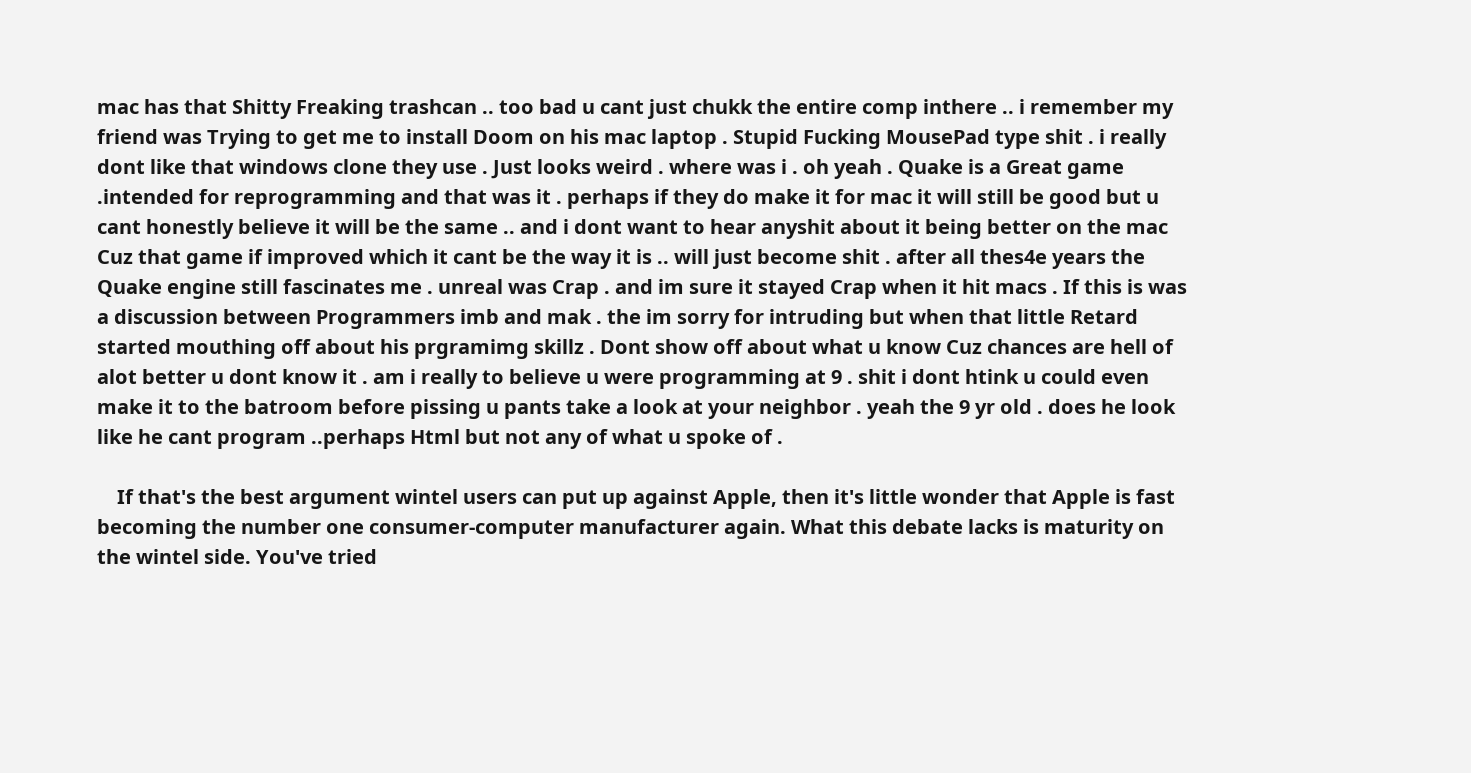mac has that Shitty Freaking trashcan .. too bad u cant just chukk the entire comp inthere .. i remember my friend was Trying to get me to install Doom on his mac laptop . Stupid Fucking MousePad type shit . i really dont like that windows clone they use . Just looks weird . where was i . oh yeah . Quake is a Great game .intended for reprogramming and that was it . perhaps if they do make it for mac it will still be good but u cant honestly believe it will be the same .. and i dont want to hear anyshit about it being better on the mac Cuz that game if improved which it cant be the way it is .. will just become shit . after all thes4e years the Quake engine still fascinates me . unreal was Crap . and im sure it stayed Crap when it hit macs . If this is was a discussion between Programmers imb and mak . the im sorry for intruding but when that little Retard started mouthing off about his prgramimg skillz . Dont show off about what u know Cuz chances are hell of alot better u dont know it . am i really to believe u were programming at 9 . shit i dont htink u could even make it to the batroom before pissing u pants take a look at your neighbor . yeah the 9 yr old . does he look like he cant program ..perhaps Html but not any of what u spoke of .

    If that's the best argument wintel users can put up against Apple, then it's little wonder that Apple is fast becoming the number one consumer-computer manufacturer again. What this debate lacks is maturity on the wintel side. You've tried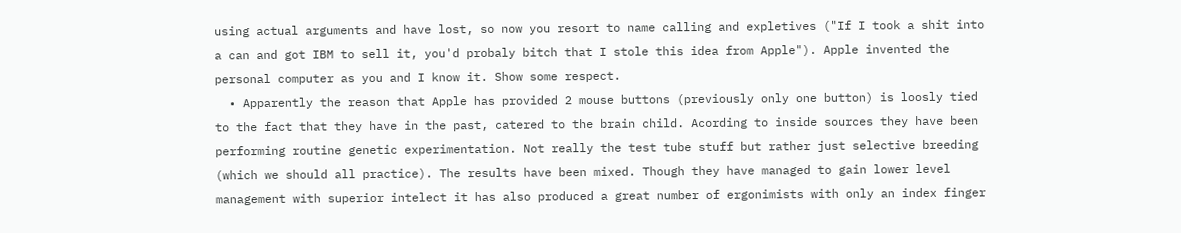using actual arguments and have lost, so now you resort to name calling and expletives ("If I took a shit into a can and got IBM to sell it, you'd probaly bitch that I stole this idea from Apple"). Apple invented the personal computer as you and I know it. Show some respect.
  • Apparently the reason that Apple has provided 2 mouse buttons (previously only one button) is loosly tied to the fact that they have in the past, catered to the brain child. Acording to inside sources they have been performing routine genetic experimentation. Not really the test tube stuff but rather just selective breeding (which we should all practice). The results have been mixed. Though they have managed to gain lower level management with superior intelect it has also produced a great number of ergonimists with only an index finger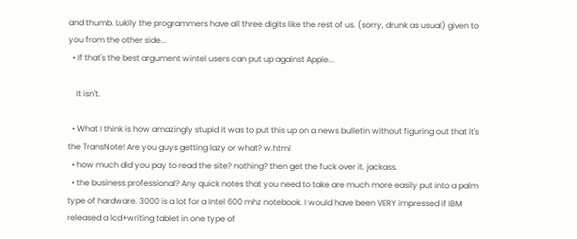and thumb. Lukily the programmers have all three digits like the rest of us. (sorry, drunk as usual) given to you from the other side...
  • If that's the best argument wintel users can put up against Apple...

    It isn't.

  • What I think is how amazingly stupid it was to put this up on a news bulletin without figuring out that it's the TransNote! Are you guys getting lazy or what? w.html
  • how much did you pay to read the site? nothing? then get the fuck over it. jackass.
  • the business professional? Any quick notes that you need to take are much more easily put into a palm type of hardware. 3000 is a lot for a Intel 600 mhz notebook. I would have been VERY impressed if IBM released a lcd+writing tablet in one type of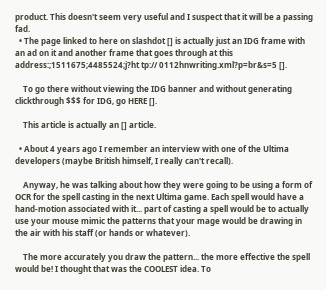product. This doesn't seem very useful and I suspect that it will be a passing fad.
  • The page linked to here on slashdot [] is actually just an IDG frame with an ad on it and another frame that goes through at this address:;1511675;4485524;j?ht tp:// 0112hnwriting.xml?p=br&s=5 [].

    To go there without viewing the IDG banner and without generating clickthrough $$$ for IDG, go HERE [].

    This article is actually an [] article.

  • About 4 years ago I remember an interview with one of the Ultima developers (maybe British himself, I really can't recall).

    Anyway, he was talking about how they were going to be using a form of OCR for the spell casting in the next Ultima game. Each spell would have a hand-motion associated with it... part of casting a spell would be to actually use your mouse mimic the patterns that your mage would be drawing in the air with his staff (or hands or whatever).

    The more accurately you draw the pattern... the more effective the spell would be! I thought that was the COOLEST idea. To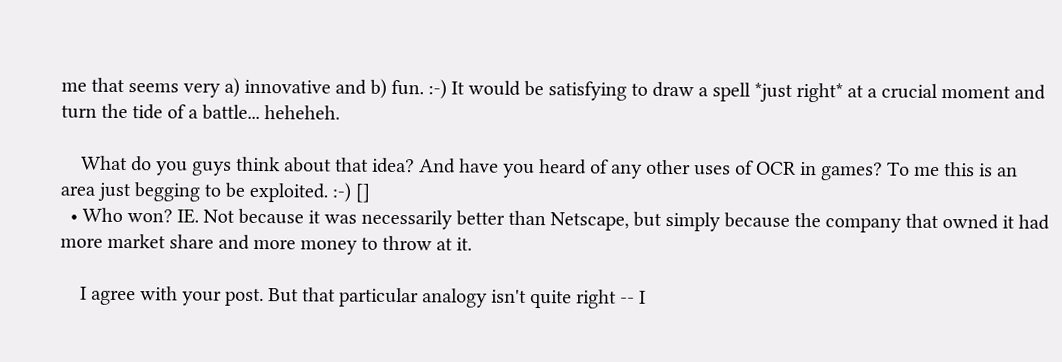me that seems very a) innovative and b) fun. :-) It would be satisfying to draw a spell *just right* at a crucial moment and turn the tide of a battle... heheheh.

    What do you guys think about that idea? And have you heard of any other uses of OCR in games? To me this is an area just begging to be exploited. :-) []
  • Who won? IE. Not because it was necessarily better than Netscape, but simply because the company that owned it had more market share and more money to throw at it.

    I agree with your post. But that particular analogy isn't quite right -- I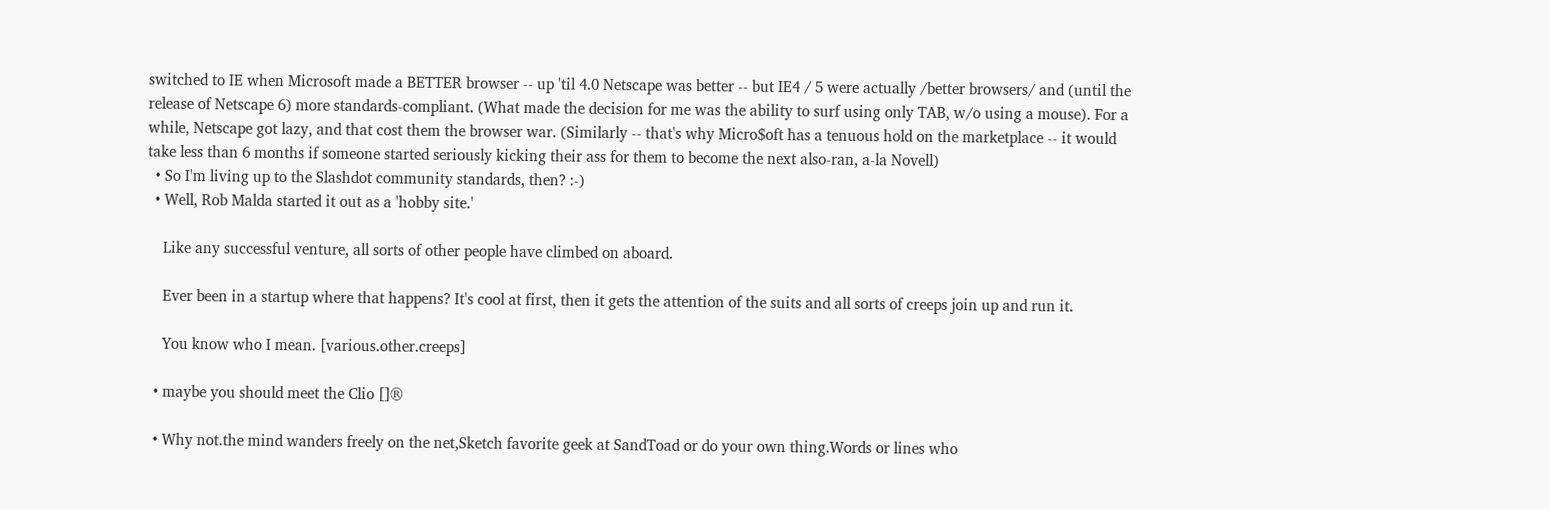switched to IE when Microsoft made a BETTER browser -- up 'til 4.0 Netscape was better -- but IE4 / 5 were actually /better browsers/ and (until the release of Netscape 6) more standards-compliant. (What made the decision for me was the ability to surf using only TAB, w/o using a mouse). For a while, Netscape got lazy, and that cost them the browser war. (Similarly -- that's why Micro$oft has a tenuous hold on the marketplace -- it would take less than 6 months if someone started seriously kicking their ass for them to become the next also-ran, a-la Novell)
  • So I'm living up to the Slashdot community standards, then? :-)
  • Well, Rob Malda started it out as a 'hobby site.'

    Like any successful venture, all sorts of other people have climbed on aboard.

    Ever been in a startup where that happens? It's cool at first, then it gets the attention of the suits and all sorts of creeps join up and run it.

    You know who I mean. [various.other.creeps]

  • maybe you should meet the Clio []®

  • Why not.the mind wanders freely on the net,Sketch favorite geek at SandToad or do your own thing.Words or lines who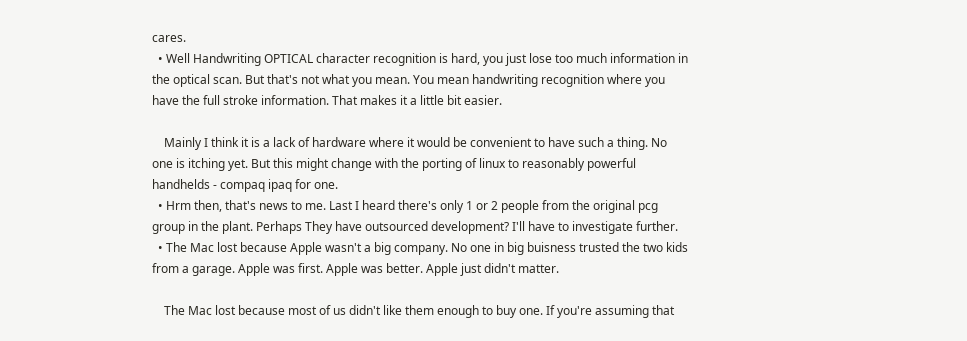cares.
  • Well Handwriting OPTICAL character recognition is hard, you just lose too much information in the optical scan. But that's not what you mean. You mean handwriting recognition where you have the full stroke information. That makes it a little bit easier.

    Mainly I think it is a lack of hardware where it would be convenient to have such a thing. No one is itching yet. But this might change with the porting of linux to reasonably powerful handhelds - compaq ipaq for one.
  • Hrm then, that's news to me. Last I heard there's only 1 or 2 people from the original pcg group in the plant. Perhaps They have outsourced development? I'll have to investigate further.
  • The Mac lost because Apple wasn't a big company. No one in big buisness trusted the two kids from a garage. Apple was first. Apple was better. Apple just didn't matter.

    The Mac lost because most of us didn't like them enough to buy one. If you're assuming that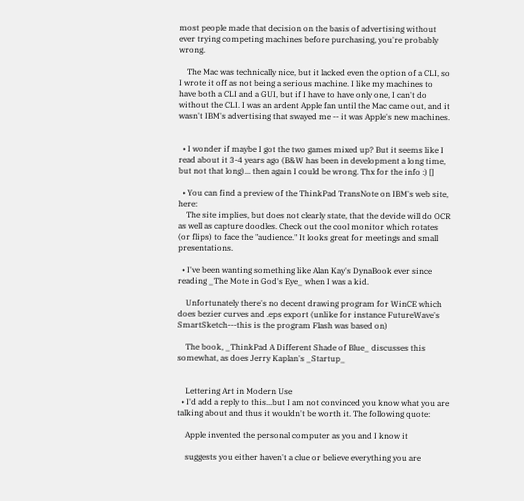most people made that decision on the basis of advertising without ever trying competing machines before purchasing, you're probably wrong.

    The Mac was technically nice, but it lacked even the option of a CLI, so I wrote it off as not being a serious machine. I like my machines to have both a CLI and a GUI, but if I have to have only one, I can't do without the CLI. I was an ardent Apple fan until the Mac came out, and it wasn't IBM's advertising that swayed me -- it was Apple's new machines.


  • I wonder if maybe I got the two games mixed up? But it seems like I read about it 3-4 years ago (B&W has been in development a long time, but not that long)... then again I could be wrong. Thx for the info :) []

  • You can find a preview of the ThinkPad TransNote on IBM's web site, here:
    The site implies, but does not clearly state, that the devide will do OCR as well as capture doodles. Check out the cool monitor which rotates (or flips) to face the "audience." It looks great for meetings and small presentations.

  • I've been wanting something like Alan Kay's DynaBook ever since reading _The Mote in God's Eye_ when I was a kid.

    Unfortunately there's no decent drawing program for WinCE which does bezier curves and .eps export (unlike for instance FutureWave's SmartSketch---this is the program Flash was based on)

    The book, _ThinkPad A Different Shade of Blue_ discusses this somewhat, as does Jerry Kaplan's _Startup_


    Lettering Art in Modern Use
  • I'd add a reply to this...but I am not convinced you know what you are talking about and thus it wouldn't be worth it. The following quote:

    Apple invented the personal computer as you and I know it

    suggests you either haven't a clue or believe everything you are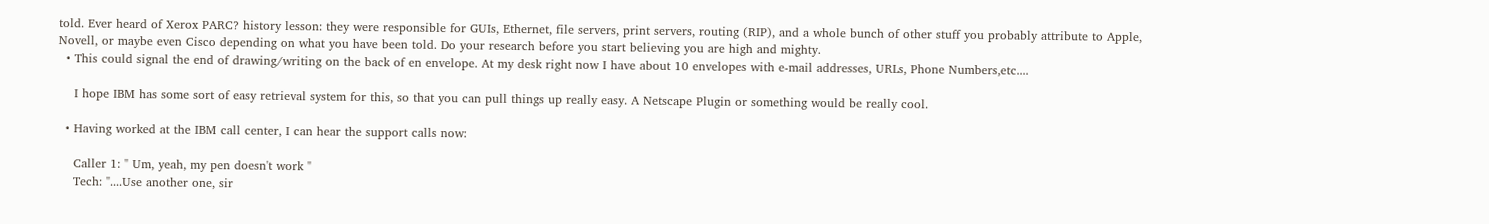told. Ever heard of Xerox PARC? history lesson: they were responsible for GUIs, Ethernet, file servers, print servers, routing (RIP), and a whole bunch of other stuff you probably attribute to Apple, Novell, or maybe even Cisco depending on what you have been told. Do your research before you start believing you are high and mighty.
  • This could signal the end of drawing/writing on the back of en envelope. At my desk right now I have about 10 envelopes with e-mail addresses, URLs, Phone Numbers,etc....

    I hope IBM has some sort of easy retrieval system for this, so that you can pull things up really easy. A Netscape Plugin or something would be really cool.

  • Having worked at the IBM call center, I can hear the support calls now:

    Caller 1: " Um, yeah, my pen doesn't work "
    Tech: "....Use another one, sir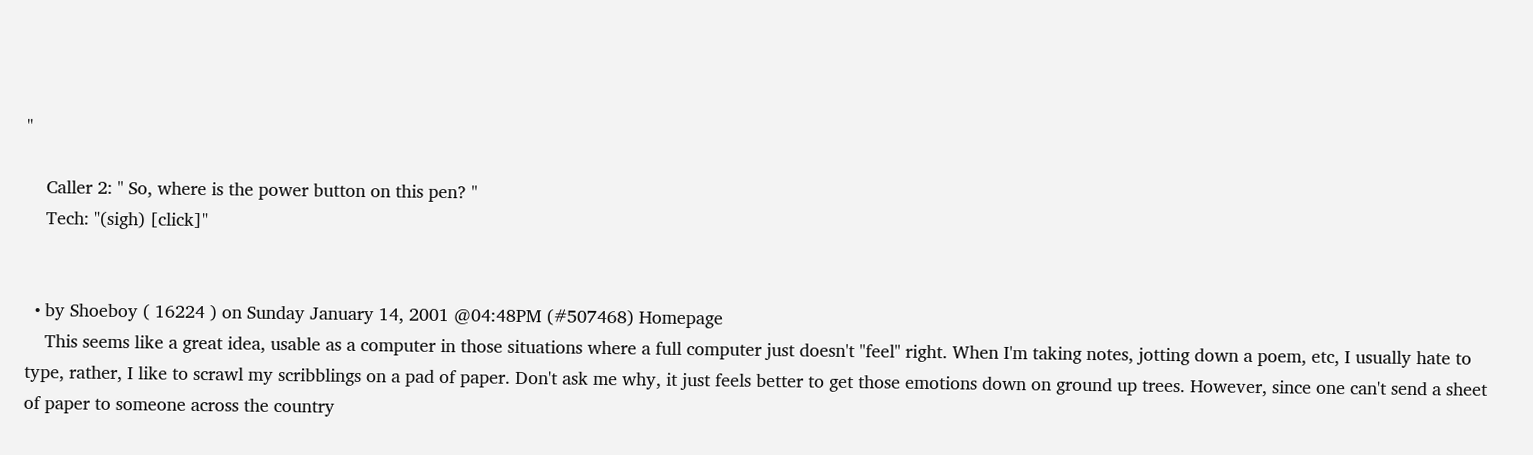"

    Caller 2: " So, where is the power button on this pen? "
    Tech: "(sigh) [click]"


  • by Shoeboy ( 16224 ) on Sunday January 14, 2001 @04:48PM (#507468) Homepage
    This seems like a great idea, usable as a computer in those situations where a full computer just doesn't "feel" right. When I'm taking notes, jotting down a poem, etc, I usually hate to type, rather, I like to scrawl my scribblings on a pad of paper. Don't ask me why, it just feels better to get those emotions down on ground up trees. However, since one can't send a sheet of paper to someone across the country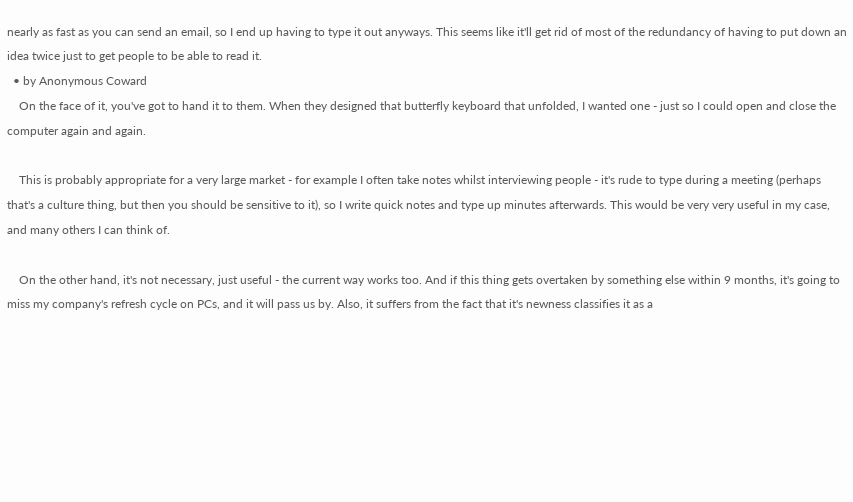nearly as fast as you can send an email, so I end up having to type it out anyways. This seems like it'll get rid of most of the redundancy of having to put down an idea twice just to get people to be able to read it.
  • by Anonymous Coward
    On the face of it, you've got to hand it to them. When they designed that butterfly keyboard that unfolded, I wanted one - just so I could open and close the computer again and again.

    This is probably appropriate for a very large market - for example I often take notes whilst interviewing people - it's rude to type during a meeting (perhaps that's a culture thing, but then you should be sensitive to it), so I write quick notes and type up minutes afterwards. This would be very very useful in my case, and many others I can think of.

    On the other hand, it's not necessary, just useful - the current way works too. And if this thing gets overtaken by something else within 9 months, it's going to miss my company's refresh cycle on PCs, and it will pass us by. Also, it suffers from the fact that it's newness classifies it as a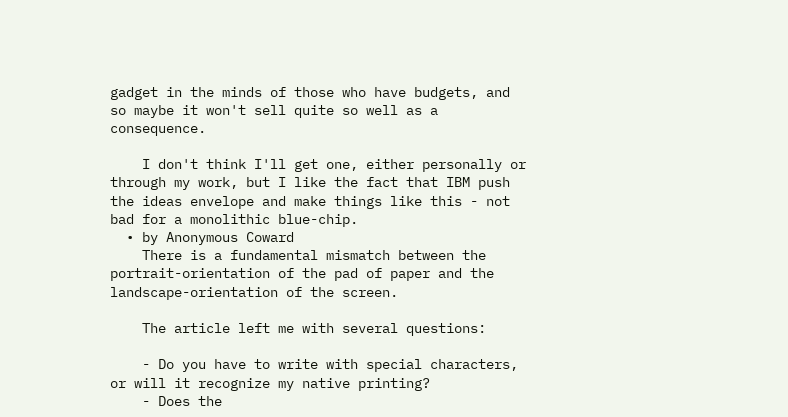gadget in the minds of those who have budgets, and so maybe it won't sell quite so well as a consequence.

    I don't think I'll get one, either personally or through my work, but I like the fact that IBM push the ideas envelope and make things like this - not bad for a monolithic blue-chip.
  • by Anonymous Coward
    There is a fundamental mismatch between the portrait-orientation of the pad of paper and the landscape-orientation of the screen.

    The article left me with several questions:

    - Do you have to write with special characters, or will it recognize my native printing?
    - Does the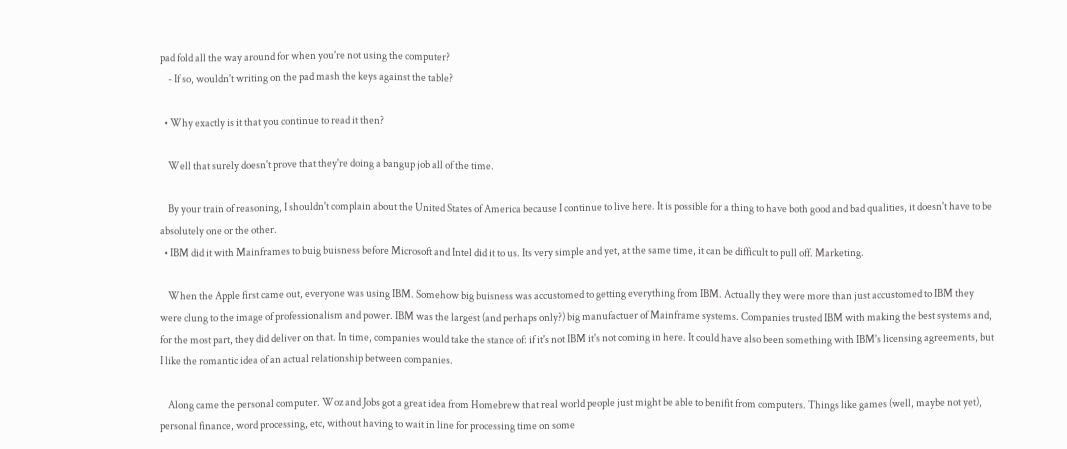pad fold all the way around for when you're not using the computer?
    - If so, wouldn't writing on the pad mash the keys against the table?

  • Why exactly is it that you continue to read it then?

    Well that surely doesn't prove that they're doing a bangup job all of the time.

    By your train of reasoning, I shouldn't complain about the United States of America because I continue to live here. It is possible for a thing to have both good and bad qualities, it doesn't have to be absolutely one or the other.
  • IBM did it with Mainframes to buig buisness before Microsoft and Intel did it to us. Its very simple and yet, at the same time, it can be difficult to pull off. Marketing.

    When the Apple first came out, everyone was using IBM. Somehow big buisness was accustomed to getting everything from IBM. Actually they were more than just accustomed to IBM they were clung to the image of professionalism and power. IBM was the largest (and perhaps only?) big manufactuer of Mainframe systems. Companies trusted IBM with making the best systems and, for the most part, they did deliver on that. In time, companies would take the stance of: if it's not IBM it's not coming in here. It could have also been something with IBM's licensing agreements, but I like the romantic idea of an actual relationship between companies.

    Along came the personal computer. Woz and Jobs got a great idea from Homebrew that real world people just might be able to benifit from computers. Things like games (well, maybe not yet), personal finance, word processing, etc, without having to wait in line for processing time on some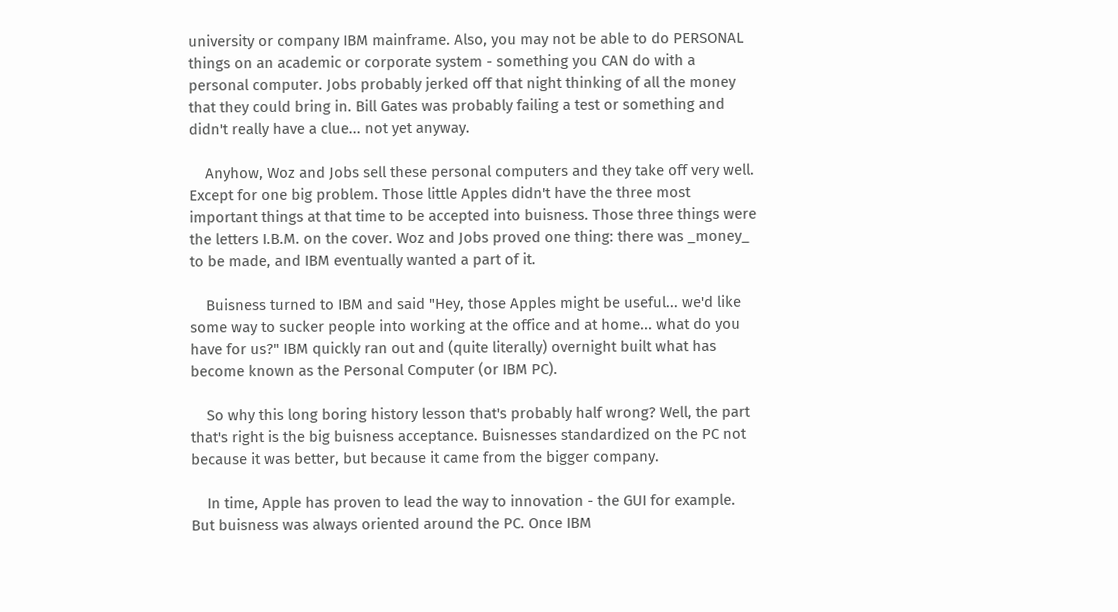university or company IBM mainframe. Also, you may not be able to do PERSONAL things on an academic or corporate system - something you CAN do with a personal computer. Jobs probably jerked off that night thinking of all the money that they could bring in. Bill Gates was probably failing a test or something and didn't really have a clue... not yet anyway.

    Anyhow, Woz and Jobs sell these personal computers and they take off very well. Except for one big problem. Those little Apples didn't have the three most important things at that time to be accepted into buisness. Those three things were the letters I.B.M. on the cover. Woz and Jobs proved one thing: there was _money_ to be made, and IBM eventually wanted a part of it.

    Buisness turned to IBM and said "Hey, those Apples might be useful... we'd like some way to sucker people into working at the office and at home... what do you have for us?" IBM quickly ran out and (quite literally) overnight built what has become known as the Personal Computer (or IBM PC).

    So why this long boring history lesson that's probably half wrong? Well, the part that's right is the big buisness acceptance. Buisnesses standardized on the PC not because it was better, but because it came from the bigger company.

    In time, Apple has proven to lead the way to innovation - the GUI for example. But buisness was always oriented around the PC. Once IBM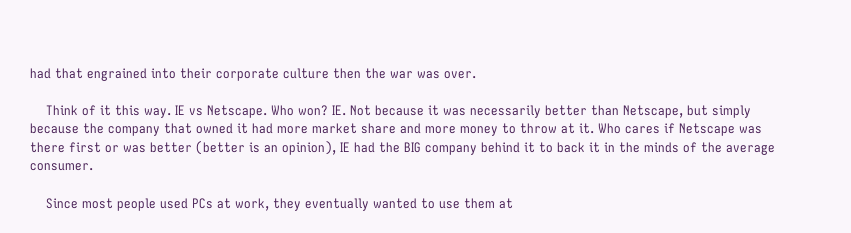had that engrained into their corporate culture then the war was over.

    Think of it this way. IE vs Netscape. Who won? IE. Not because it was necessarily better than Netscape, but simply because the company that owned it had more market share and more money to throw at it. Who cares if Netscape was there first or was better (better is an opinion), IE had the BIG company behind it to back it in the minds of the average consumer.

    Since most people used PCs at work, they eventually wanted to use them at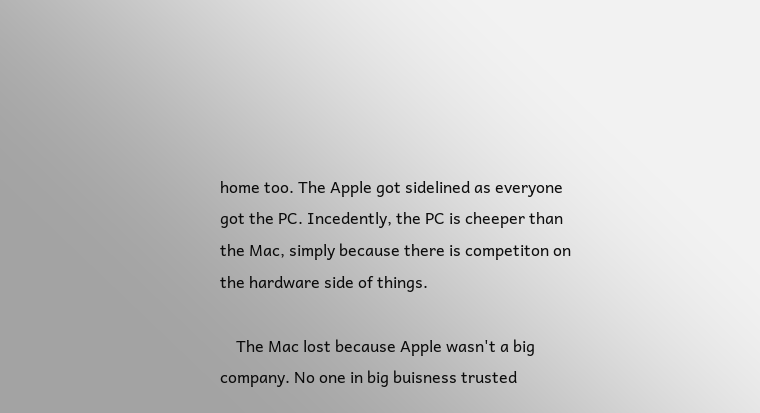home too. The Apple got sidelined as everyone got the PC. Incedently, the PC is cheeper than the Mac, simply because there is competiton on the hardware side of things.

    The Mac lost because Apple wasn't a big company. No one in big buisness trusted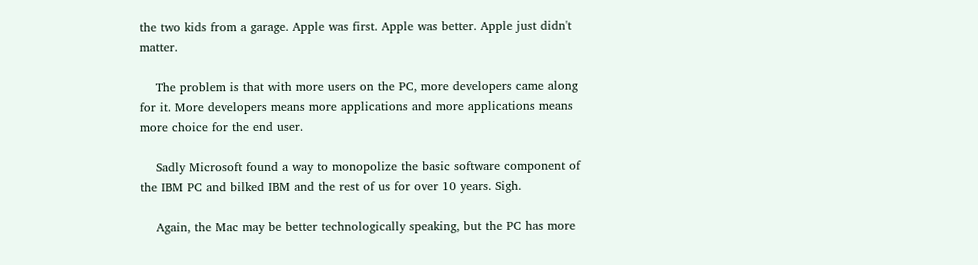the two kids from a garage. Apple was first. Apple was better. Apple just didn't matter.

    The problem is that with more users on the PC, more developers came along for it. More developers means more applications and more applications means more choice for the end user.

    Sadly Microsoft found a way to monopolize the basic software component of the IBM PC and bilked IBM and the rest of us for over 10 years. Sigh.

    Again, the Mac may be better technologically speaking, but the PC has more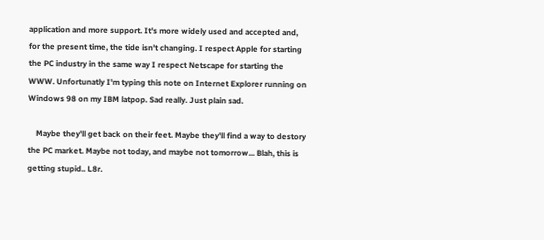application and more support. It's more widely used and accepted and, for the present time, the tide isn't changing. I respect Apple for starting the PC industry in the same way I respect Netscape for starting the WWW. Unfortunatly I'm typing this note on Internet Explorer running on Windows 98 on my IBM latpop. Sad really. Just plain sad.

    Maybe they'll get back on their feet. Maybe they'll find a way to destory the PC market. Maybe not today, and maybe not tomorrow... Blah, this is getting stupid.. L8r.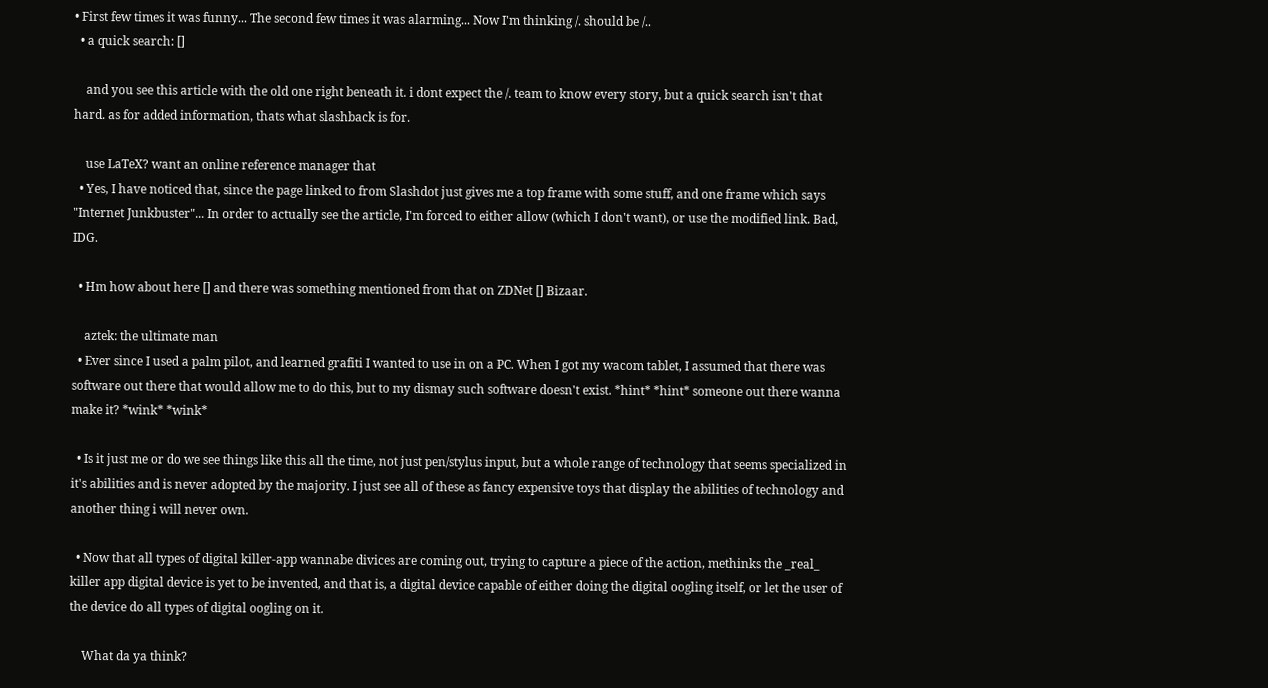• First few times it was funny... The second few times it was alarming... Now I'm thinking /. should be /..
  • a quick search: []

    and you see this article with the old one right beneath it. i dont expect the /. team to know every story, but a quick search isn't that hard. as for added information, thats what slashback is for.

    use LaTeX? want an online reference manager that
  • Yes, I have noticed that, since the page linked to from Slashdot just gives me a top frame with some stuff, and one frame which says "Internet Junkbuster"... In order to actually see the article, I'm forced to either allow (which I don't want), or use the modified link. Bad, IDG.

  • Hm how about here [] and there was something mentioned from that on ZDNet [] Bizaar.

    aztek: the ultimate man
  • Ever since I used a palm pilot, and learned grafiti I wanted to use in on a PC. When I got my wacom tablet, I assumed that there was software out there that would allow me to do this, but to my dismay such software doesn't exist. *hint* *hint* someone out there wanna make it? *wink* *wink*

  • Is it just me or do we see things like this all the time, not just pen/stylus input, but a whole range of technology that seems specialized in it's abilities and is never adopted by the majority. I just see all of these as fancy expensive toys that display the abilities of technology and another thing i will never own.

  • Now that all types of digital killer-app wannabe divices are coming out, trying to capture a piece of the action, methinks the _real_ killer app digital device is yet to be invented, and that is, a digital device capable of either doing the digital oogling itself, or let the user of the device do all types of digital oogling on it.

    What da ya think?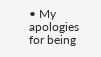• My apologies for being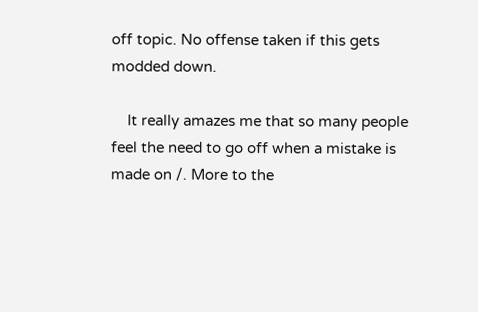off topic. No offense taken if this gets modded down.

    It really amazes me that so many people feel the need to go off when a mistake is made on /. More to the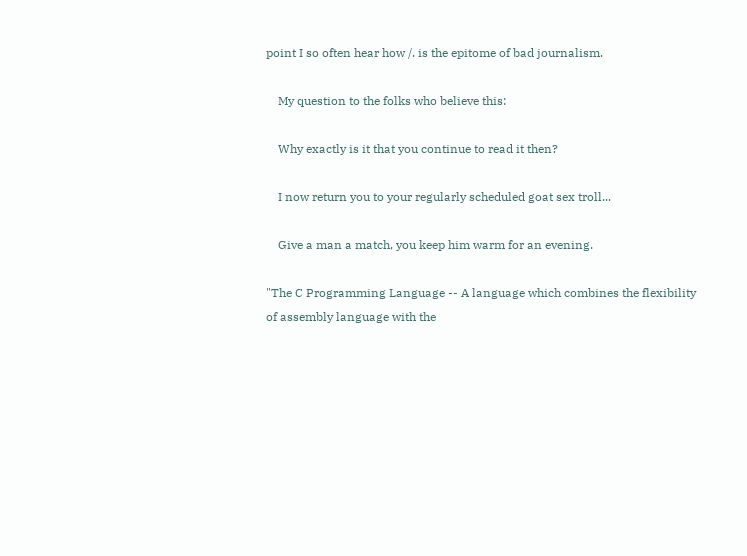point I so often hear how /. is the epitome of bad journalism.

    My question to the folks who believe this:

    Why exactly is it that you continue to read it then?

    I now return you to your regularly scheduled goat sex troll...

    Give a man a match, you keep him warm for an evening.

"The C Programming Language -- A language which combines the flexibility of assembly language with the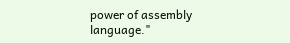power of assembly language."